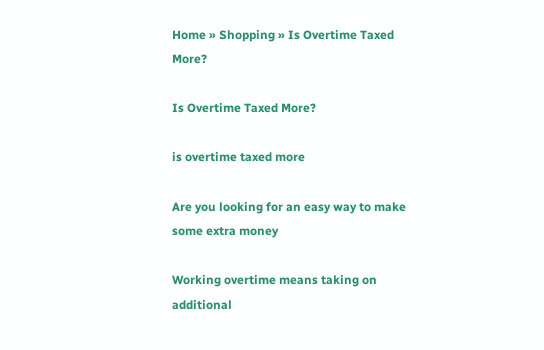Home » Shopping » Is Overtime Taxed More?

Is Overtime Taxed More?

is overtime taxed more

Are you looking for an easy way to make some extra money

Working overtime means taking on additional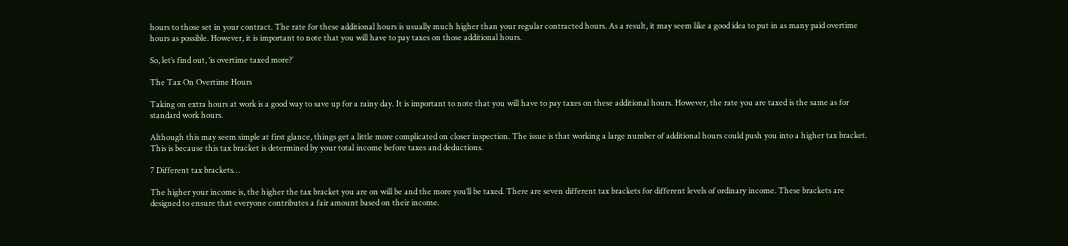hours to those set in your contract. The rate for these additional hours is usually much higher than your regular contracted hours. As a result, it may seem like a good idea to put in as many paid overtime hours as possible. However, it is important to note that you will have to pay taxes on those additional hours.

So, let’s find out, ‘is overtime taxed more?’

The Tax On Overtime Hours

Taking on extra hours at work is a good way to save up for a rainy day. It is important to note that you will have to pay taxes on these additional hours. However, the rate you are taxed is the same as for standard work hours.

Although this may seem simple at first glance, things get a little more complicated on closer inspection. The issue is that working a large number of additional hours could push you into a higher tax bracket. This is because this tax bracket is determined by your total income before taxes and deductions.

7 Different tax brackets…

The higher your income is, the higher the tax bracket you are on will be and the more you’ll be taxed. There are seven different tax brackets for different levels of ordinary income. These brackets are designed to ensure that everyone contributes a fair amount based on their income.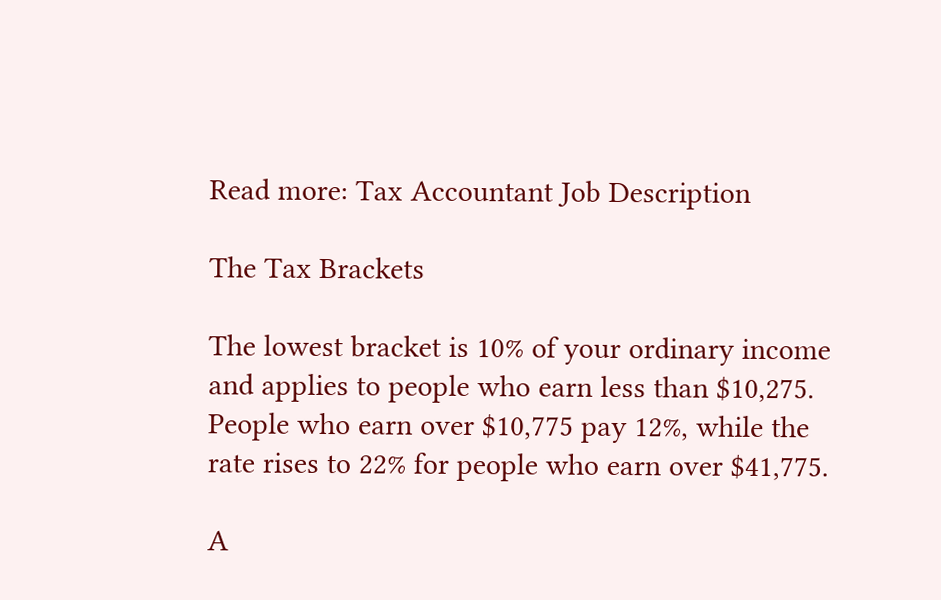Read more: Tax Accountant Job Description

The Tax Brackets

The lowest bracket is 10% of your ordinary income and applies to people who earn less than $10,275. People who earn over $10,775 pay 12%, while the rate rises to 22% for people who earn over $41,775.

A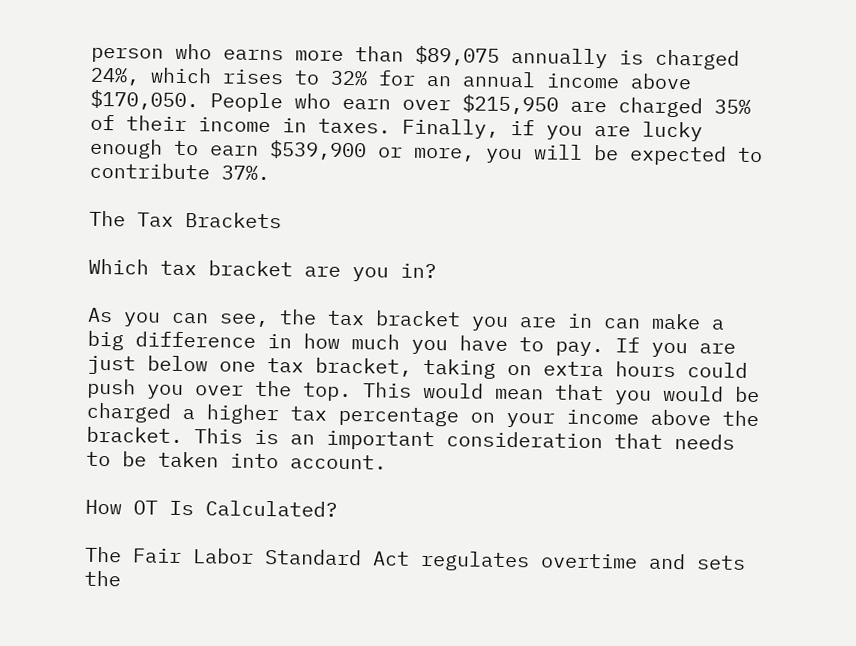person who earns more than $89,075 annually is charged 24%, which rises to 32% for an annual income above $170,050. People who earn over $215,950 are charged 35% of their income in taxes. Finally, if you are lucky enough to earn $539,900 or more, you will be expected to contribute 37%.

The Tax Brackets

Which tax bracket are you in?

As you can see, the tax bracket you are in can make a big difference in how much you have to pay. If you are just below one tax bracket, taking on extra hours could push you over the top. This would mean that you would be charged a higher tax percentage on your income above the bracket. This is an important consideration that needs to be taken into account.

How OT Is Calculated?

The Fair Labor Standard Act regulates overtime and sets the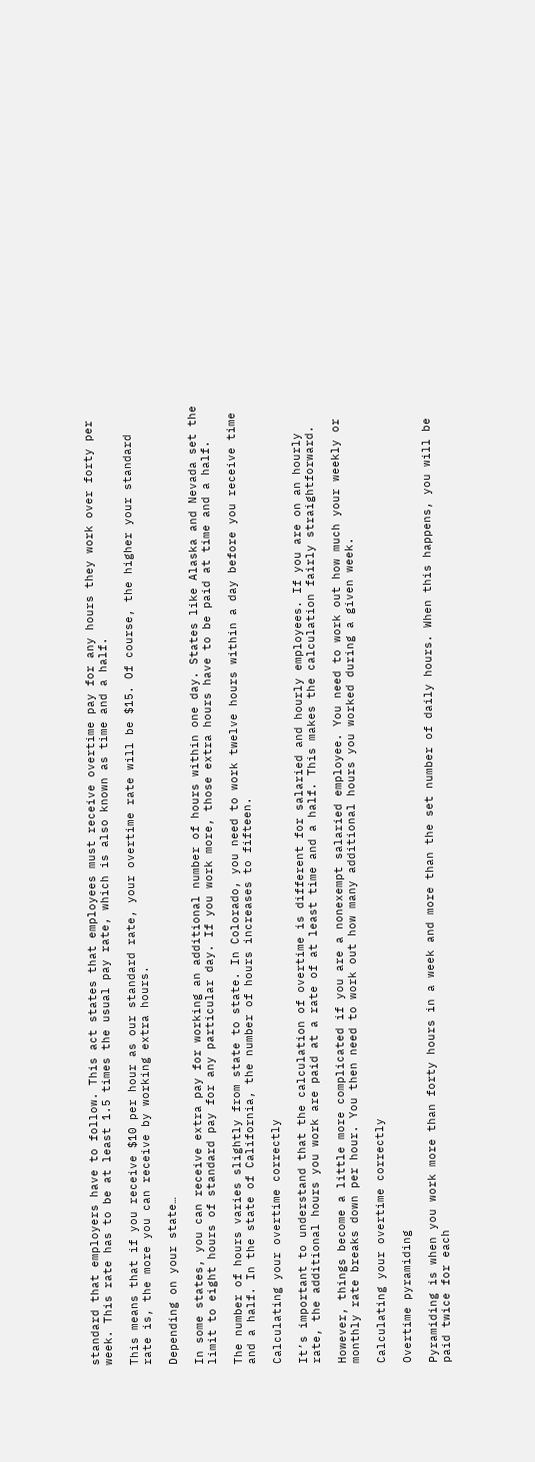standard that employers have to follow. This act states that employees must receive overtime pay for any hours they work over forty per week. This rate has to be at least 1.5 times the usual pay rate, which is also known as time and a half.

This means that if you receive $10 per hour as our standard rate, your overtime rate will be $15. Of course, the higher your standard rate is, the more you can receive by working extra hours.

Depending on your state…

In some states, you can receive extra pay for working an additional number of hours within one day. States like Alaska and Nevada set the limit to eight hours of standard pay for any particular day. If you work more, those extra hours have to be paid at time and a half.

The number of hours varies slightly from state to state. In Colorado, you need to work twelve hours within a day before you receive time and a half. In the state of California, the number of hours increases to fifteen.

Calculating your overtime correctly

It’s important to understand that the calculation of overtime is different for salaried and hourly employees. If you are on an hourly rate, the additional hours you work are paid at a rate of at least time and a half. This makes the calculation fairly straightforward.

However, things become a little more complicated if you are a nonexempt salaried employee. You need to work out how much your weekly or monthly rate breaks down per hour. You then need to work out how many additional hours you worked during a given week.

Calculating your overtime correctly

Overtime pyramiding

Pyramiding is when you work more than forty hours in a week and more than the set number of daily hours. When this happens, you will be paid twice for each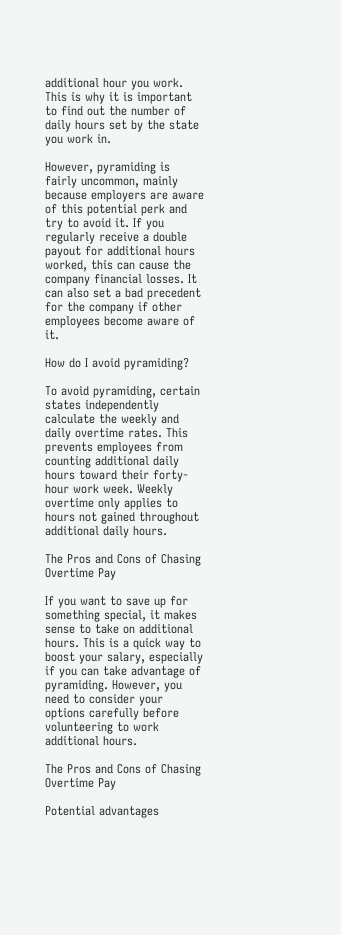additional hour you work. This is why it is important to find out the number of daily hours set by the state you work in.

However, pyramiding is fairly uncommon, mainly because employers are aware of this potential perk and try to avoid it. If you regularly receive a double payout for additional hours worked, this can cause the company financial losses. It can also set a bad precedent for the company if other employees become aware of it.

How do I avoid pyramiding?

To avoid pyramiding, certain states independently calculate the weekly and daily overtime rates. This prevents employees from counting additional daily hours toward their forty-hour work week. Weekly overtime only applies to hours not gained throughout additional daily hours.

The Pros and Cons of Chasing Overtime Pay

If you want to save up for something special, it makes sense to take on additional hours. This is a quick way to boost your salary, especially if you can take advantage of pyramiding. However, you need to consider your options carefully before volunteering to work additional hours.

The Pros and Cons of Chasing Overtime Pay

Potential advantages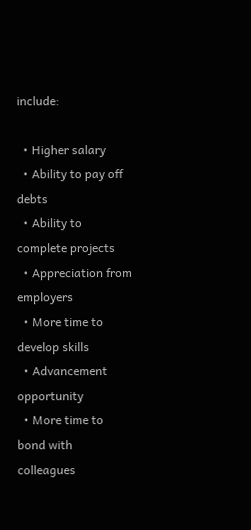include:

  • Higher salary
  • Ability to pay off debts
  • Ability to complete projects
  • Appreciation from employers
  • More time to develop skills
  • Advancement opportunity
  • More time to bond with colleagues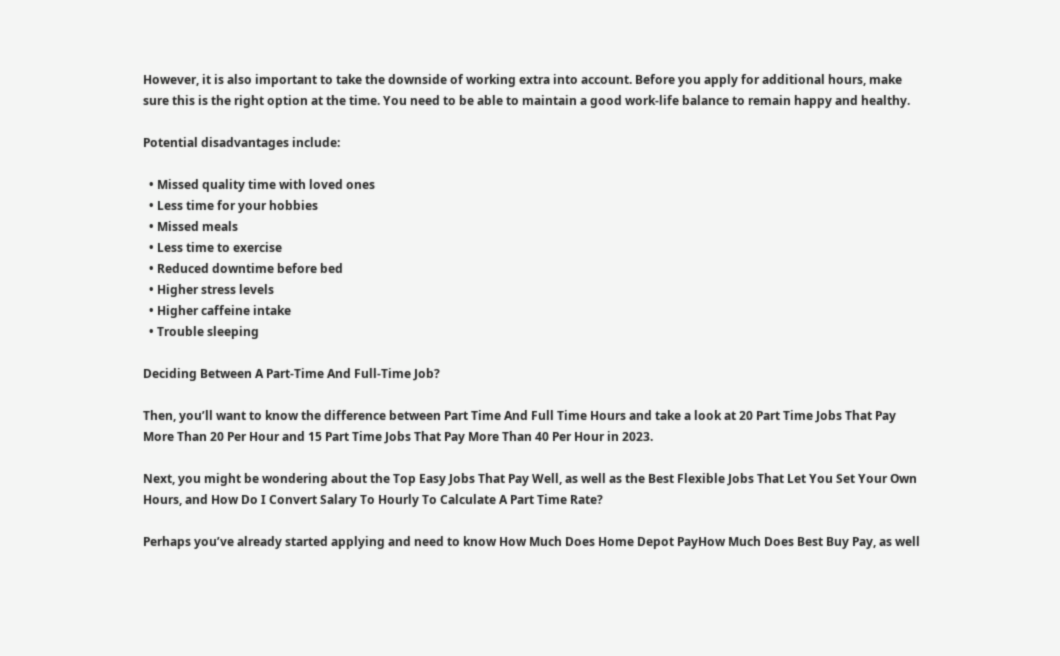However, it is also important to take the downside of working extra into account. Before you apply for additional hours, make sure this is the right option at the time. You need to be able to maintain a good work-life balance to remain happy and healthy.

Potential disadvantages include:

  • Missed quality time with loved ones
  • Less time for your hobbies
  • Missed meals
  • Less time to exercise
  • Reduced downtime before bed
  • Higher stress levels
  • Higher caffeine intake
  • Trouble sleeping

Deciding Between A Part-Time And Full-Time Job?

Then, you’ll want to know the difference between Part Time And Full Time Hours and take a look at 20 Part Time Jobs That Pay More Than 20 Per Hour and 15 Part Time Jobs That Pay More Than 40 Per Hour in 2023.

Next, you might be wondering about the Top Easy Jobs That Pay Well, as well as the Best Flexible Jobs That Let You Set Your Own Hours, and How Do I Convert Salary To Hourly To Calculate A Part Time Rate?

Perhaps you’ve already started applying and need to know How Much Does Home Depot PayHow Much Does Best Buy Pay, as well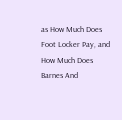as How Much Does Foot Locker Pay, and How Much Does Barnes And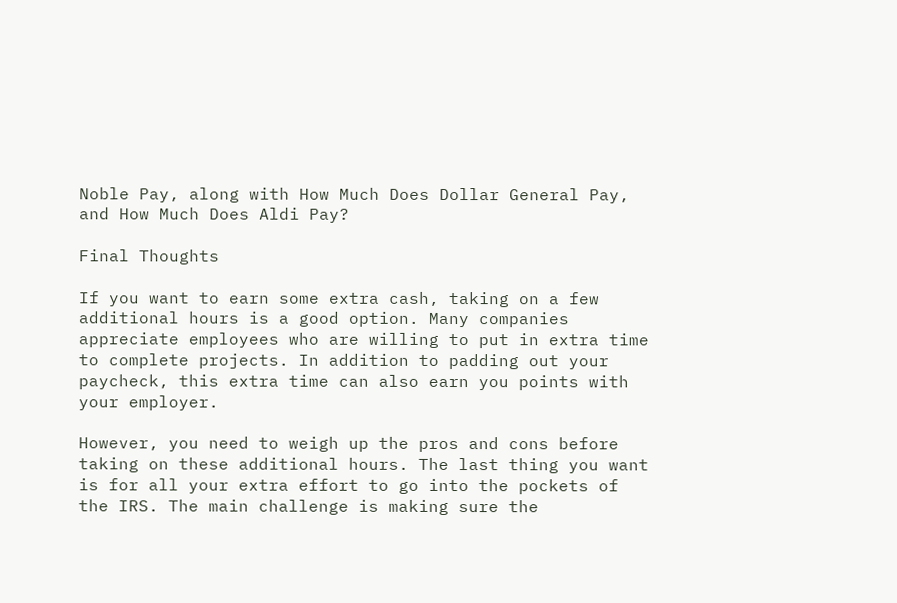Noble Pay, along with How Much Does Dollar General Pay, and How Much Does Aldi Pay?

Final Thoughts

If you want to earn some extra cash, taking on a few additional hours is a good option. Many companies appreciate employees who are willing to put in extra time to complete projects. In addition to padding out your paycheck, this extra time can also earn you points with your employer.

However, you need to weigh up the pros and cons before taking on these additional hours. The last thing you want is for all your extra effort to go into the pockets of the IRS. The main challenge is making sure the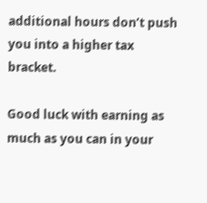additional hours don’t push you into a higher tax bracket.

Good luck with earning as much as you can in your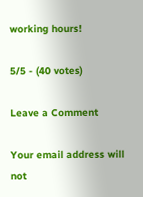working hours!

5/5 - (40 votes)

Leave a Comment

Your email address will not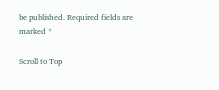be published. Required fields are marked *

Scroll to Top